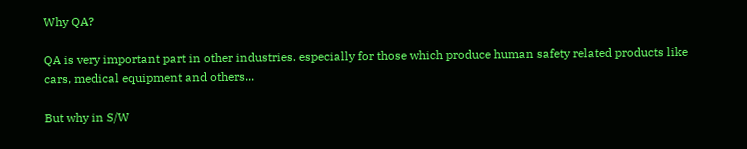Why QA?

QA is very important part in other industries. especially for those which produce human safety related products like cars, medical equipment and others...

But why in S/W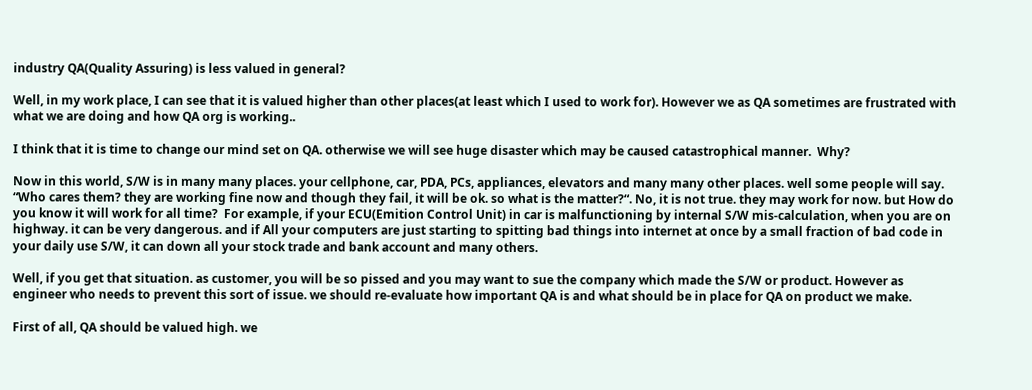industry QA(Quality Assuring) is less valued in general?

Well, in my work place, I can see that it is valued higher than other places(at least which I used to work for). However we as QA sometimes are frustrated with what we are doing and how QA org is working..

I think that it is time to change our mind set on QA. otherwise we will see huge disaster which may be caused catastrophical manner.  Why?

Now in this world, S/W is in many many places. your cellphone, car, PDA, PCs, appliances, elevators and many many other places. well some people will say. “Who cares them? they are working fine now and though they fail, it will be ok. so what is the matter?“. No, it is not true. they may work for now. but How do you know it will work for all time?  For example, if your ECU(Emition Control Unit) in car is malfunctioning by internal S/W mis-calculation, when you are on highway. it can be very dangerous. and if All your computers are just starting to spitting bad things into internet at once by a small fraction of bad code in your daily use S/W, it can down all your stock trade and bank account and many others.

Well, if you get that situation. as customer, you will be so pissed and you may want to sue the company which made the S/W or product. However as engineer who needs to prevent this sort of issue. we should re-evaluate how important QA is and what should be in place for QA on product we make.

First of all, QA should be valued high. we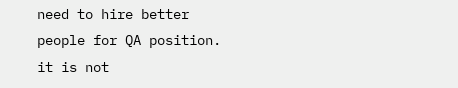need to hire better people for QA position. it is not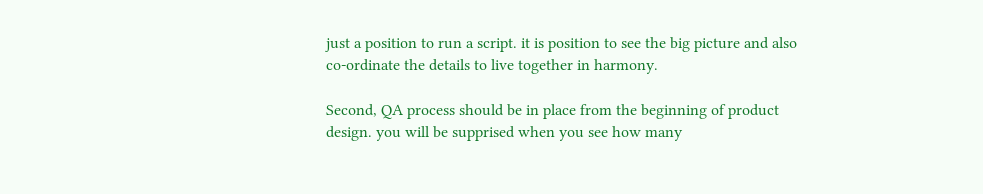just a position to run a script. it is position to see the big picture and also co-ordinate the details to live together in harmony.

Second, QA process should be in place from the beginning of product design. you will be supprised when you see how many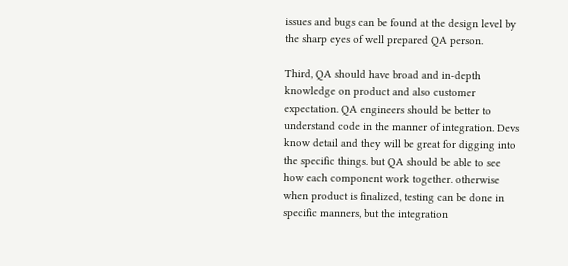issues and bugs can be found at the design level by the sharp eyes of well prepared QA person.

Third, QA should have broad and in-depth knowledge on product and also customer expectation. QA engineers should be better to understand code in the manner of integration. Devs know detail and they will be great for digging into the specific things. but QA should be able to see how each component work together. otherwise when product is finalized, testing can be done in specific manners, but the integration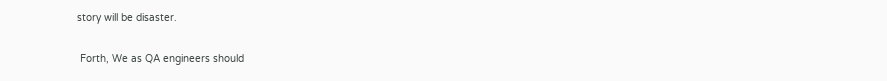story will be disaster.

 Forth, We as QA engineers should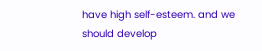have high self-esteem. and we should develop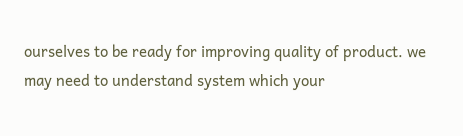ourselves to be ready for improving quality of product. we may need to understand system which your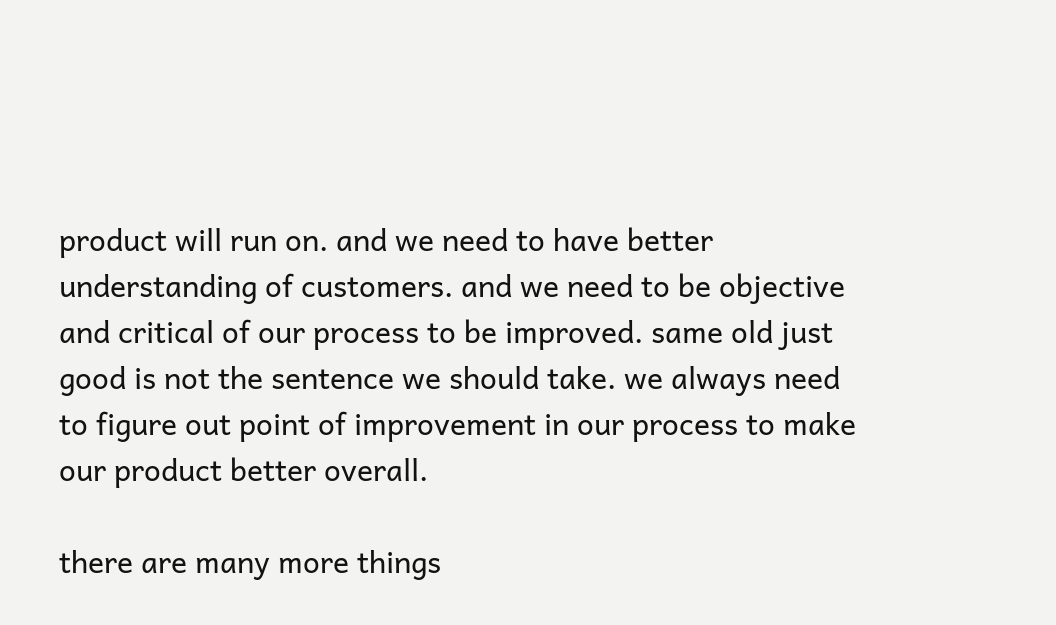product will run on. and we need to have better understanding of customers. and we need to be objective and critical of our process to be improved. same old just good is not the sentence we should take. we always need to figure out point of improvement in our process to make our product better overall.

there are many more things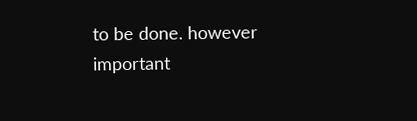to be done. however important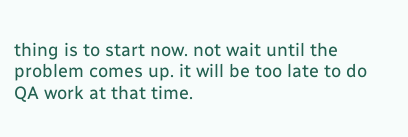thing is to start now. not wait until the problem comes up. it will be too late to do QA work at that time.